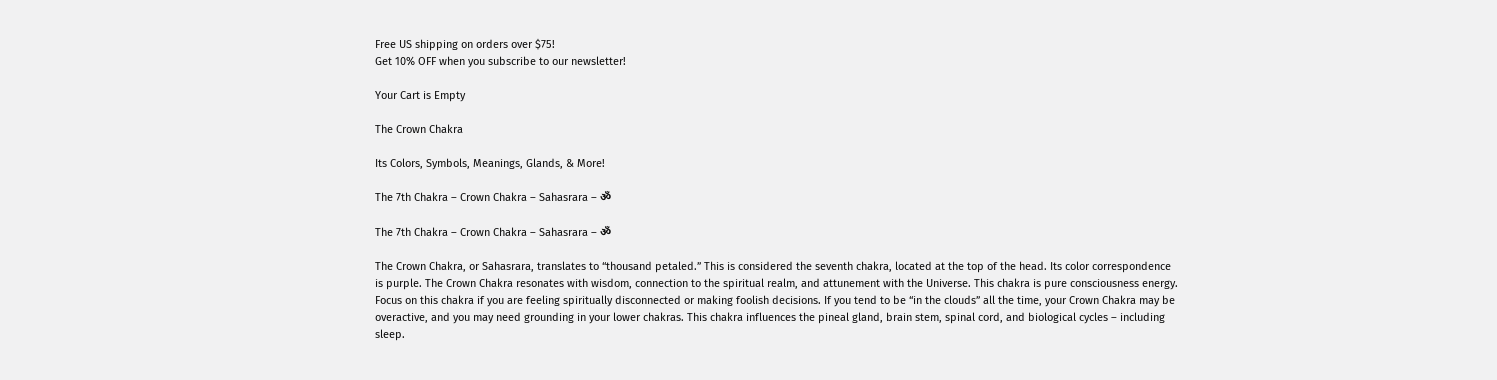Free US shipping on orders over $75!
Get 10% OFF when you subscribe to our newsletter!

Your Cart is Empty

The Crown Chakra

Its Colors, Symbols, Meanings, Glands, & More!

The 7th Chakra – Crown Chakra – Sahasrara – ॐ

The 7th Chakra – Crown Chakra – Sahasrara – ॐ

The Crown Chakra, or Sahasrara, translates to “thousand petaled.” This is considered the seventh chakra, located at the top of the head. Its color correspondence is purple. The Crown Chakra resonates with wisdom, connection to the spiritual realm, and attunement with the Universe. This chakra is pure consciousness energy. Focus on this chakra if you are feeling spiritually disconnected or making foolish decisions. If you tend to be “in the clouds” all the time, your Crown Chakra may be overactive, and you may need grounding in your lower chakras. This chakra influences the pineal gland, brain stem, spinal cord, and biological cycles – including sleep.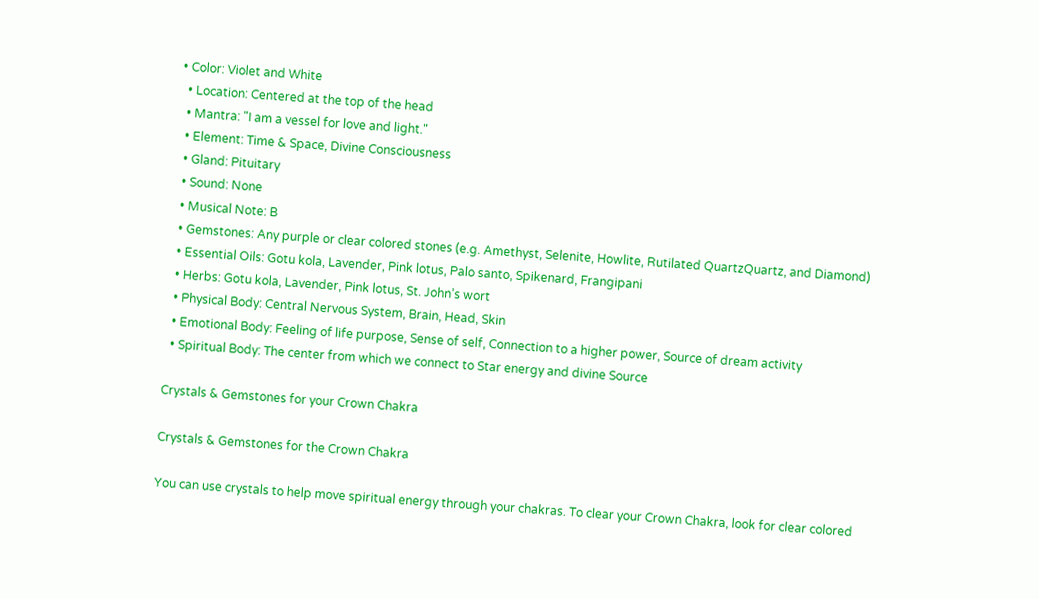• Color: Violet and White
  • Location: Centered at the top of the head
  • Mantra: "I am a vessel for love and light."
  • Element: Time & Space, Divine Consciousness
  • Gland: Pituitary
  • Sound: None
  • Musical Note: B
  • Gemstones: Any purple or clear colored stones (e.g. Amethyst, Selenite, Howlite, Rutilated QuartzQuartz, and Diamond)
  • Essential Oils: Gotu kola, Lavender, Pink lotus, Palo santo, Spikenard, Frangipani
  • Herbs: Gotu kola, Lavender, Pink lotus, St. John’s wort
  • Physical Body: Central Nervous System, Brain, Head, Skin
  • Emotional Body: Feeling of life purpose, Sense of self, Connection to a higher power, Source of dream activity
  • Spiritual Body: The center from which we connect to Star energy and divine Source

Crystals & Gemstones for your Crown Chakra

Crystals & Gemstones for the Crown Chakra

You can use crystals to help move spiritual energy through your chakras. To clear your Crown Chakra, look for clear colored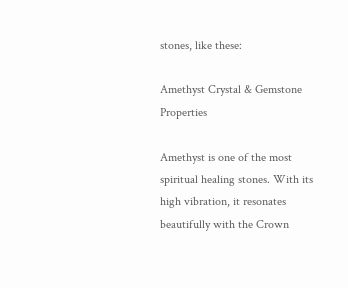stones, like these:

Amethyst Crystal & Gemstone Properties

Amethyst is one of the most spiritual healing stones. With its high vibration, it resonates beautifully with the Crown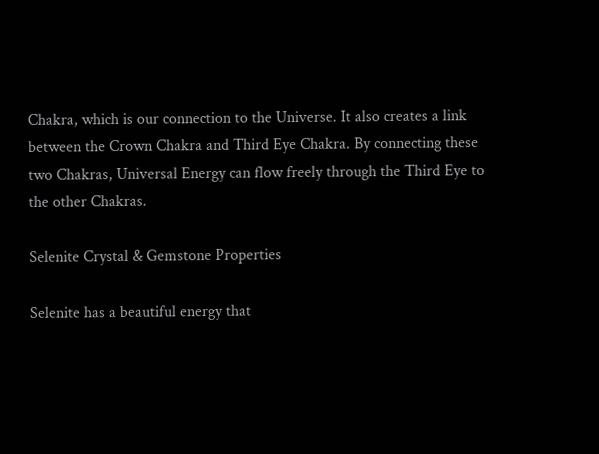Chakra, which is our connection to the Universe. It also creates a link between the Crown Chakra and Third Eye Chakra. By connecting these two Chakras, Universal Energy can flow freely through the Third Eye to the other Chakras.

Selenite Crystal & Gemstone Properties

Selenite has a beautiful energy that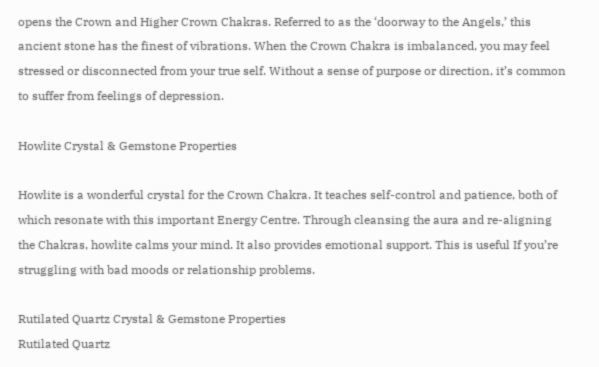opens the Crown and Higher Crown Chakras. Referred to as the ‘doorway to the Angels,’ this ancient stone has the finest of vibrations. When the Crown Chakra is imbalanced, you may feel stressed or disconnected from your true self. Without a sense of purpose or direction, it’s common to suffer from feelings of depression.

Howlite Crystal & Gemstone Properties

Howlite is a wonderful crystal for the Crown Chakra. It teaches self-control and patience, both of which resonate with this important Energy Centre. Through cleansing the aura and re-aligning the Chakras, howlite calms your mind. It also provides emotional support. This is useful If you’re struggling with bad moods or relationship problems.

Rutilated Quartz Crystal & Gemstone Properties
Rutilated Quartz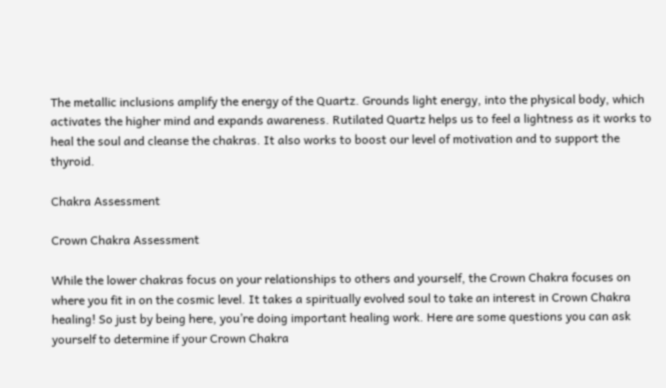The metallic inclusions amplify the energy of the Quartz. Grounds light energy, into the physical body, which activates the higher mind and expands awareness. Rutilated Quartz helps us to feel a lightness as it works to heal the soul and cleanse the chakras. It also works to boost our level of motivation and to support the thyroid.

Chakra Assessment

Crown Chakra Assessment

While the lower chakras focus on your relationships to others and yourself, the Crown Chakra focuses on where you fit in on the cosmic level. It takes a spiritually evolved soul to take an interest in Crown Chakra healing! So just by being here, you’re doing important healing work. Here are some questions you can ask yourself to determine if your Crown Chakra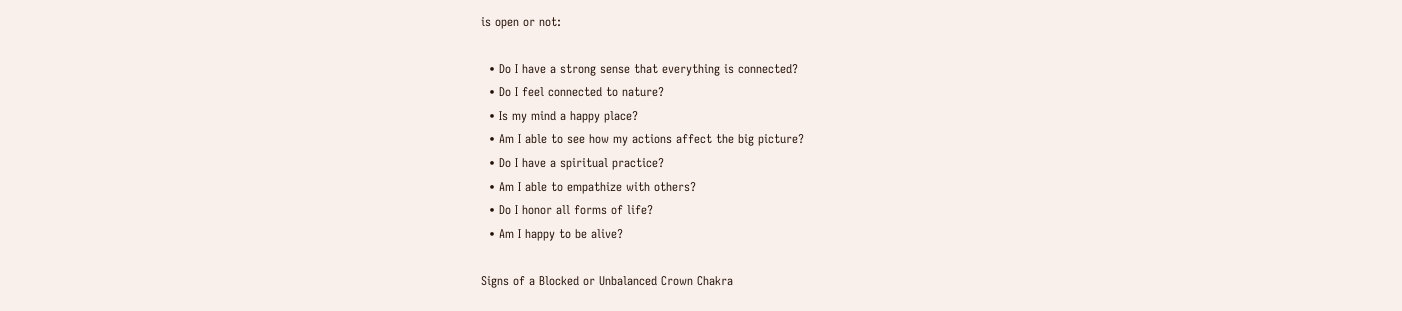is open or not:

  • Do I have a strong sense that everything is connected?
  • Do I feel connected to nature?
  • Is my mind a happy place?
  • Am I able to see how my actions affect the big picture?
  • Do I have a spiritual practice?
  • Am I able to empathize with others?
  • Do I honor all forms of life?
  • Am I happy to be alive?

Signs of a Blocked or Unbalanced Crown Chakra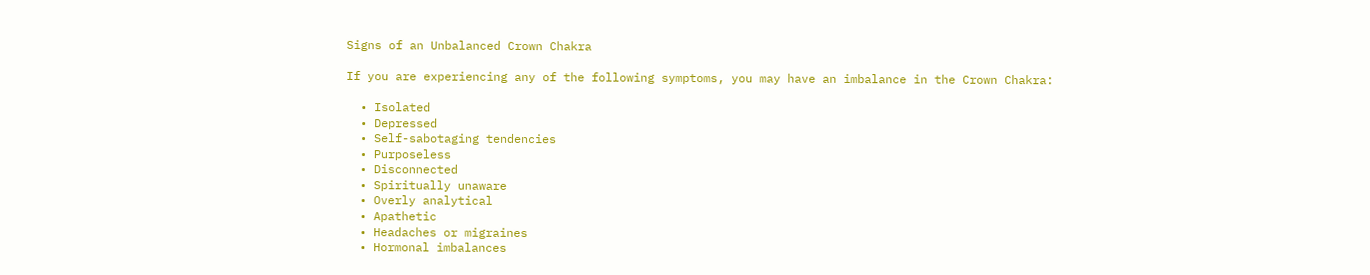Signs of an Unbalanced Crown Chakra

If you are experiencing any of the following symptoms, you may have an imbalance in the Crown Chakra:

  • Isolated
  • Depressed
  • Self-sabotaging tendencies
  • Purposeless
  • Disconnected
  • Spiritually unaware
  • Overly analytical
  • Apathetic
  • Headaches or migraines
  • Hormonal imbalances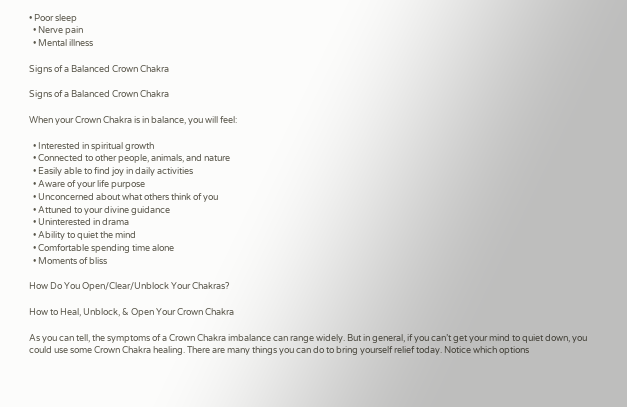• Poor sleep
  • Nerve pain
  • Mental illness

Signs of a Balanced Crown Chakra

Signs of a Balanced Crown Chakra

When your Crown Chakra is in balance, you will feel:

  • Interested in spiritual growth
  • Connected to other people, animals, and nature
  • Easily able to find joy in daily activities
  • Aware of your life purpose
  • Unconcerned about what others think of you
  • Attuned to your divine guidance
  • Uninterested in drama
  • Ability to quiet the mind
  • Comfortable spending time alone
  • Moments of bliss

How Do You Open/Clear/Unblock Your Chakras?

How to Heal, Unblock, & Open Your Crown Chakra

As you can tell, the symptoms of a Crown Chakra imbalance can range widely. But in general, if you can’t get your mind to quiet down, you could use some Crown Chakra healing. There are many things you can do to bring yourself relief today. Notice which options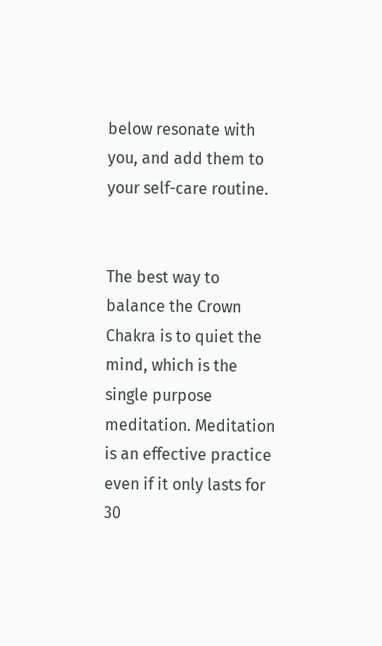below resonate with you, and add them to your self-care routine.


The best way to balance the Crown Chakra is to quiet the mind, which is the single purpose meditation. Meditation is an effective practice even if it only lasts for 30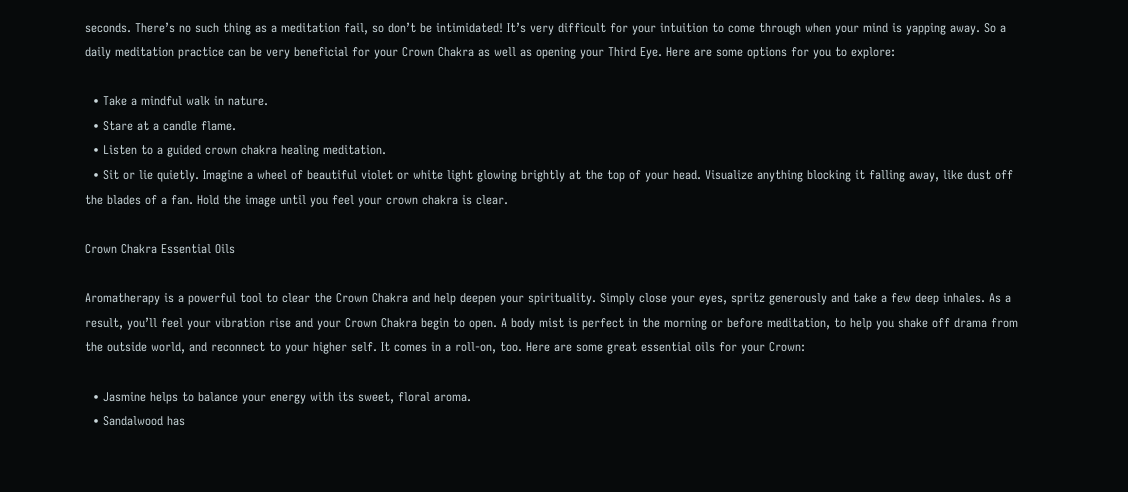seconds. There’s no such thing as a meditation fail, so don’t be intimidated! It’s very difficult for your intuition to come through when your mind is yapping away. So a daily meditation practice can be very beneficial for your Crown Chakra as well as opening your Third Eye. Here are some options for you to explore:

  • Take a mindful walk in nature.
  • Stare at a candle flame.
  • Listen to a guided crown chakra healing meditation.
  • Sit or lie quietly. Imagine a wheel of beautiful violet or white light glowing brightly at the top of your head. Visualize anything blocking it falling away, like dust off the blades of a fan. Hold the image until you feel your crown chakra is clear.

Crown Chakra Essential Oils

Aromatherapy is a powerful tool to clear the Crown Chakra and help deepen your spirituality. Simply close your eyes, spritz generously and take a few deep inhales. As a result, you’ll feel your vibration rise and your Crown Chakra begin to open. A body mist is perfect in the morning or before meditation, to help you shake off drama from the outside world, and reconnect to your higher self. It comes in a roll-on, too. Here are some great essential oils for your Crown:

  • Jasmine helps to balance your energy with its sweet, floral aroma.
  • Sandalwood has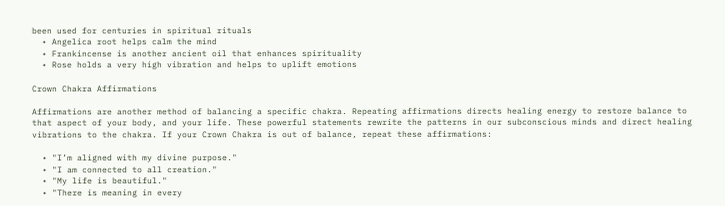been used for centuries in spiritual rituals
  • Angelica root helps calm the mind
  • Frankincense is another ancient oil that enhances spirituality
  • Rose holds a very high vibration and helps to uplift emotions

Crown Chakra Affirmations

Affirmations are another method of balancing a specific chakra. Repeating affirmations directs healing energy to restore balance to that aspect of your body, and your life. These powerful statements rewrite the patterns in our subconscious minds and direct healing vibrations to the chakra. If your Crown Chakra is out of balance, repeat these affirmations:

  • "I’m aligned with my divine purpose."
  • "I am connected to all creation."
  • "My life is beautiful."
  • "There is meaning in every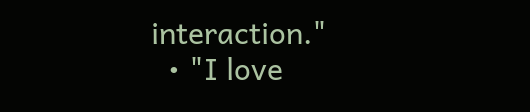interaction."
  • "I love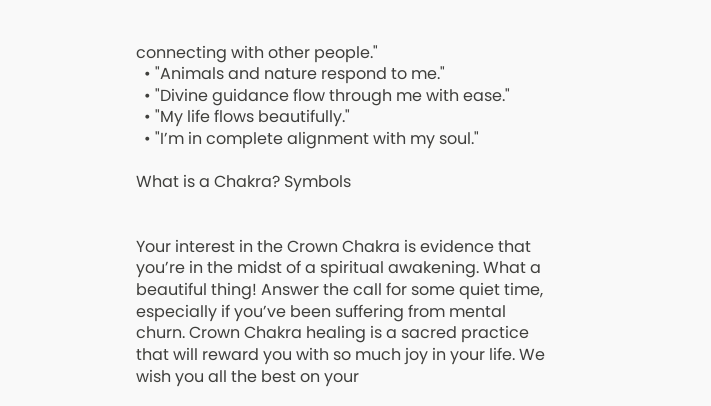connecting with other people."
  • "Animals and nature respond to me."
  • "Divine guidance flow through me with ease."
  • "My life flows beautifully."
  • "I’m in complete alignment with my soul."

What is a Chakra? Symbols


Your interest in the Crown Chakra is evidence that you’re in the midst of a spiritual awakening. What a beautiful thing! Answer the call for some quiet time, especially if you’ve been suffering from mental churn. Crown Chakra healing is a sacred practice that will reward you with so much joy in your life. We wish you all the best on your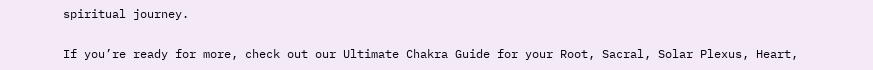spiritual journey.

If you’re ready for more, check out our Ultimate Chakra Guide for your Root, Sacral, Solar Plexus, Heart,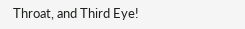Throat, and Third Eye!